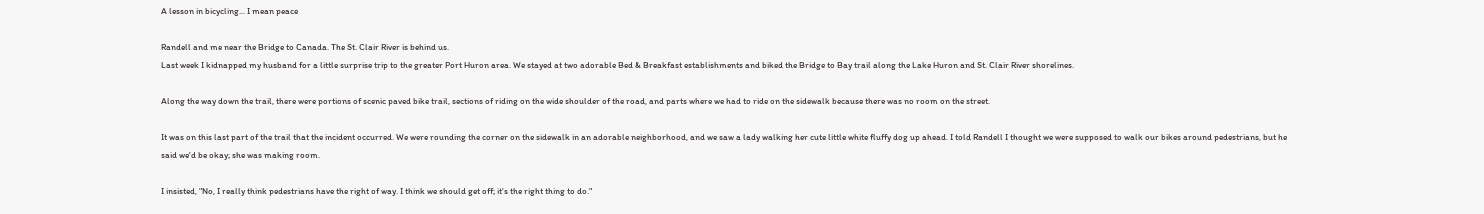A lesson in bicycling... I mean peace

Randell and me near the Bridge to Canada. The St. Clair River is behind us.
Last week I kidnapped my husband for a little surprise trip to the greater Port Huron area. We stayed at two adorable Bed & Breakfast establishments and biked the Bridge to Bay trail along the Lake Huron and St. Clair River shorelines.

Along the way down the trail, there were portions of scenic paved bike trail, sections of riding on the wide shoulder of the road, and parts where we had to ride on the sidewalk because there was no room on the street.

It was on this last part of the trail that the incident occurred. We were rounding the corner on the sidewalk in an adorable neighborhood, and we saw a lady walking her cute little white fluffy dog up ahead. I told Randell I thought we were supposed to walk our bikes around pedestrians, but he said we'd be okay; she was making room.

I insisted, "No, I really think pedestrians have the right of way. I think we should get off; it's the right thing to do."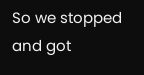So we stopped and got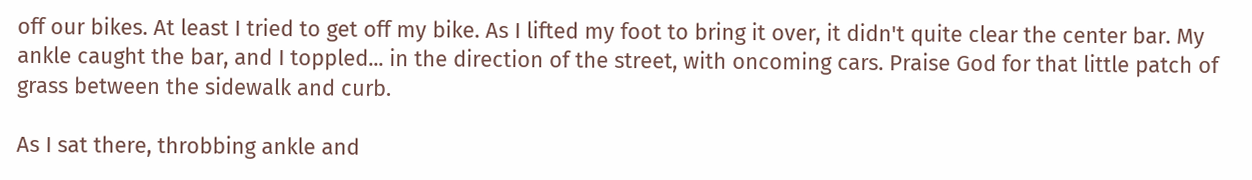off our bikes. At least I tried to get off my bike. As I lifted my foot to bring it over, it didn't quite clear the center bar. My ankle caught the bar, and I toppled... in the direction of the street, with oncoming cars. Praise God for that little patch of grass between the sidewalk and curb.

As I sat there, throbbing ankle and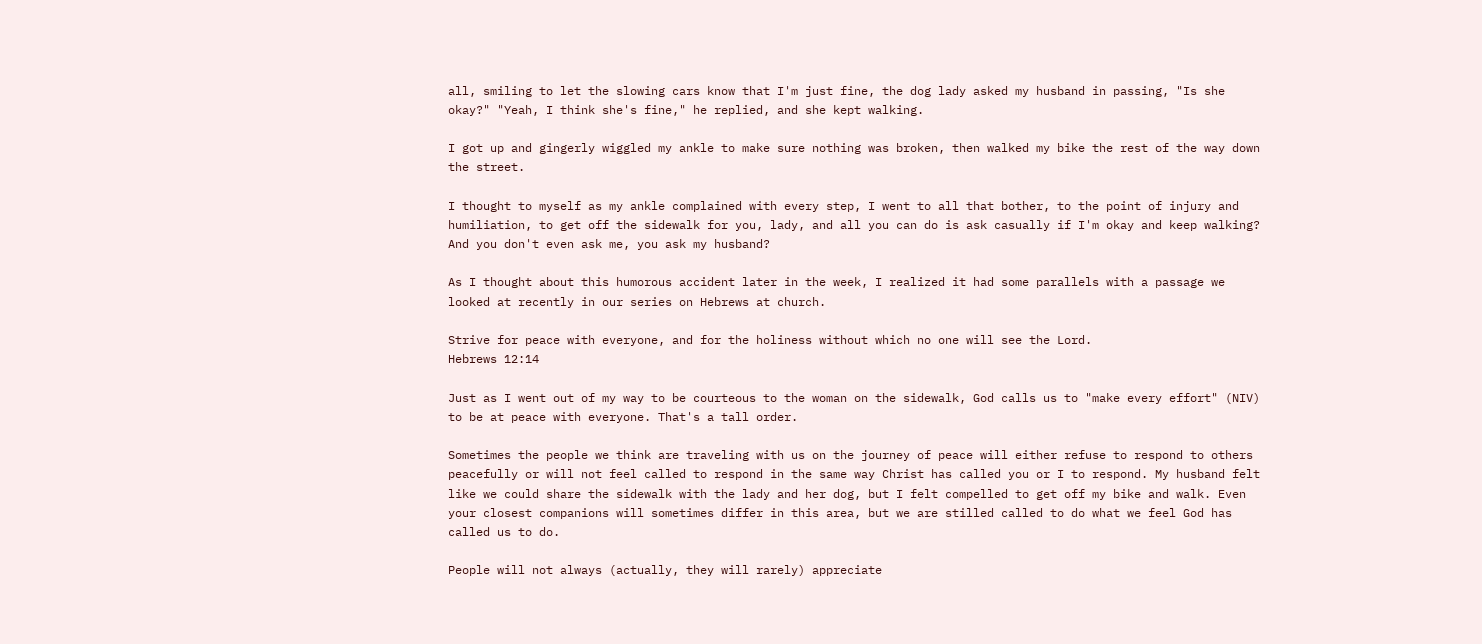all, smiling to let the slowing cars know that I'm just fine, the dog lady asked my husband in passing, "Is she okay?" "Yeah, I think she's fine," he replied, and she kept walking.

I got up and gingerly wiggled my ankle to make sure nothing was broken, then walked my bike the rest of the way down the street.

I thought to myself as my ankle complained with every step, I went to all that bother, to the point of injury and humiliation, to get off the sidewalk for you, lady, and all you can do is ask casually if I'm okay and keep walking? And you don't even ask me, you ask my husband?

As I thought about this humorous accident later in the week, I realized it had some parallels with a passage we looked at recently in our series on Hebrews at church.

Strive for peace with everyone, and for the holiness without which no one will see the Lord.
Hebrews 12:14

Just as I went out of my way to be courteous to the woman on the sidewalk, God calls us to "make every effort" (NIV) to be at peace with everyone. That's a tall order.

Sometimes the people we think are traveling with us on the journey of peace will either refuse to respond to others peacefully or will not feel called to respond in the same way Christ has called you or I to respond. My husband felt like we could share the sidewalk with the lady and her dog, but I felt compelled to get off my bike and walk. Even your closest companions will sometimes differ in this area, but we are stilled called to do what we feel God has called us to do.

People will not always (actually, they will rarely) appreciate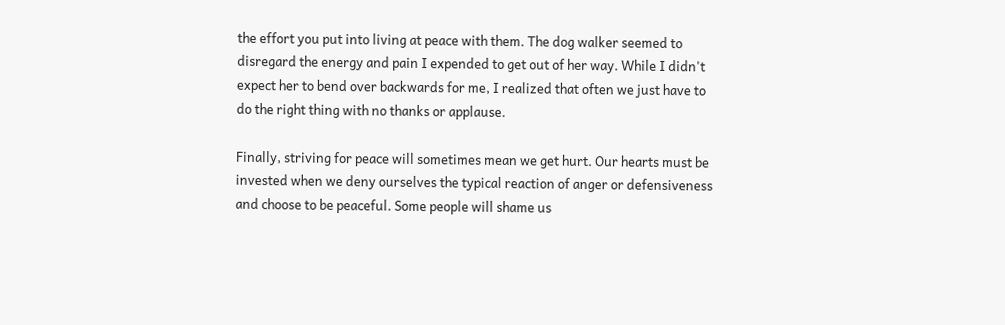the effort you put into living at peace with them. The dog walker seemed to disregard the energy and pain I expended to get out of her way. While I didn't expect her to bend over backwards for me, I realized that often we just have to do the right thing with no thanks or applause.

Finally, striving for peace will sometimes mean we get hurt. Our hearts must be invested when we deny ourselves the typical reaction of anger or defensiveness and choose to be peaceful. Some people will shame us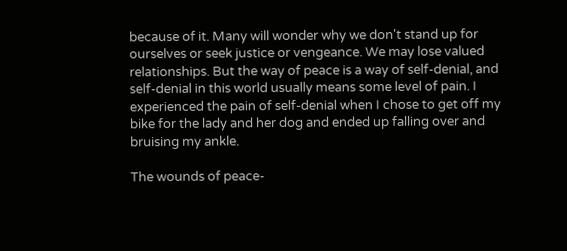because of it. Many will wonder why we don't stand up for ourselves or seek justice or vengeance. We may lose valued relationships. But the way of peace is a way of self-denial, and self-denial in this world usually means some level of pain. I experienced the pain of self-denial when I chose to get off my bike for the lady and her dog and ended up falling over and bruising my ankle.

The wounds of peace-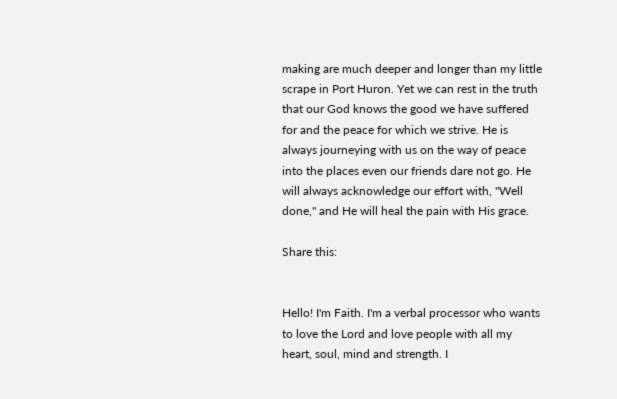making are much deeper and longer than my little scrape in Port Huron. Yet we can rest in the truth that our God knows the good we have suffered for and the peace for which we strive. He is always journeying with us on the way of peace into the places even our friends dare not go. He will always acknowledge our effort with, "Well done," and He will heal the pain with His grace.

Share this:


Hello! I'm Faith. I'm a verbal processor who wants to love the Lord and love people with all my heart, soul, mind and strength. I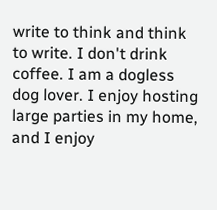write to think and think to write. I don't drink coffee. I am a dogless dog lover. I enjoy hosting large parties in my home, and I enjoy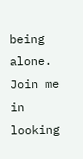being alone. Join me in looking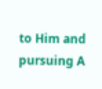to Him and pursuing A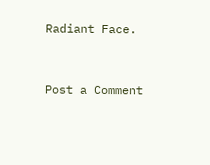Radiant Face.


Post a Comment